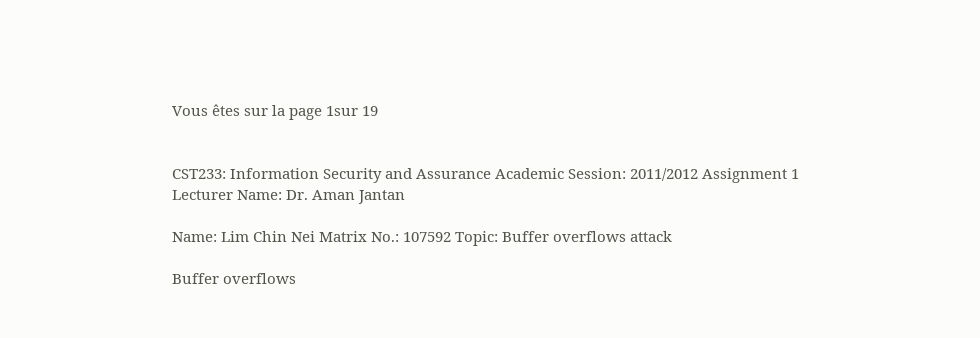Vous êtes sur la page 1sur 19


CST233: Information Security and Assurance Academic Session: 2011/2012 Assignment 1 Lecturer Name: Dr. Aman Jantan

Name: Lim Chin Nei Matrix No.: 107592 Topic: Buffer overflows attack

Buffer overflows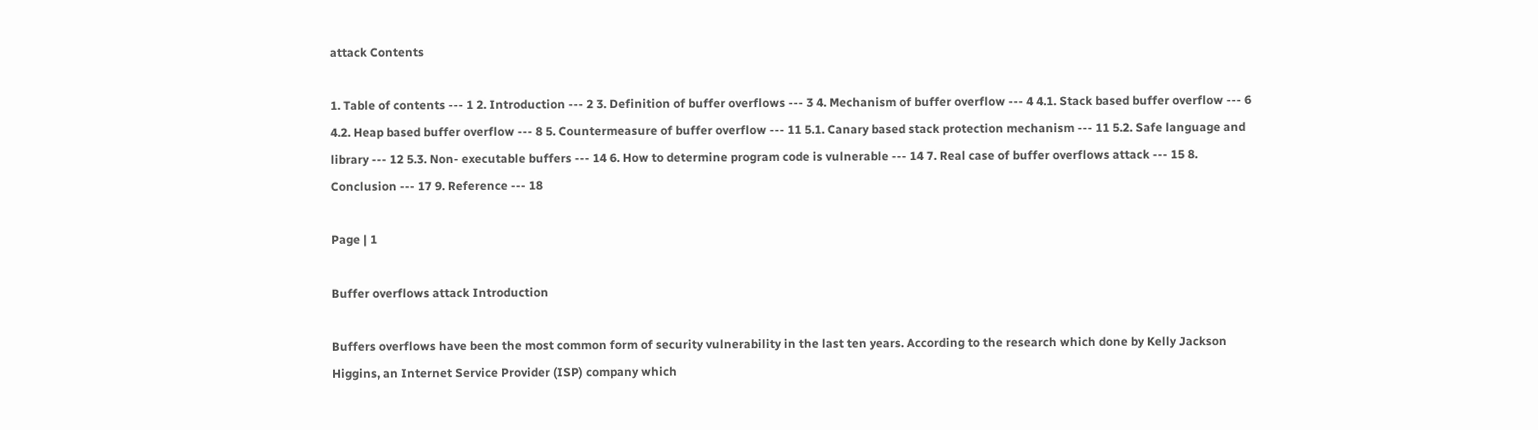attack Contents

1. Table of contents --- 1 2. Introduction --- 2 3. Definition of buffer overflows --- 3 4. Mechanism of buffer overflow --- 4 4.1. Stack based buffer overflow --- 6 4.2. Heap based buffer overflow --- 8 5. Countermeasure of buffer overflow --- 11 5.1. Canary based stack protection mechanism --- 11 5.2. Safe language and library --- 12 5.3. Non- executable buffers --- 14 6. How to determine program code is vulnerable --- 14 7. Real case of buffer overflows attack --- 15 8. Conclusion --- 17 9. Reference --- 18

Page | 1

Buffer overflows attack Introduction

Buffers overflows have been the most common form of security vulnerability in the last ten years. According to the research which done by Kelly Jackson Higgins, an Internet Service Provider (ISP) company which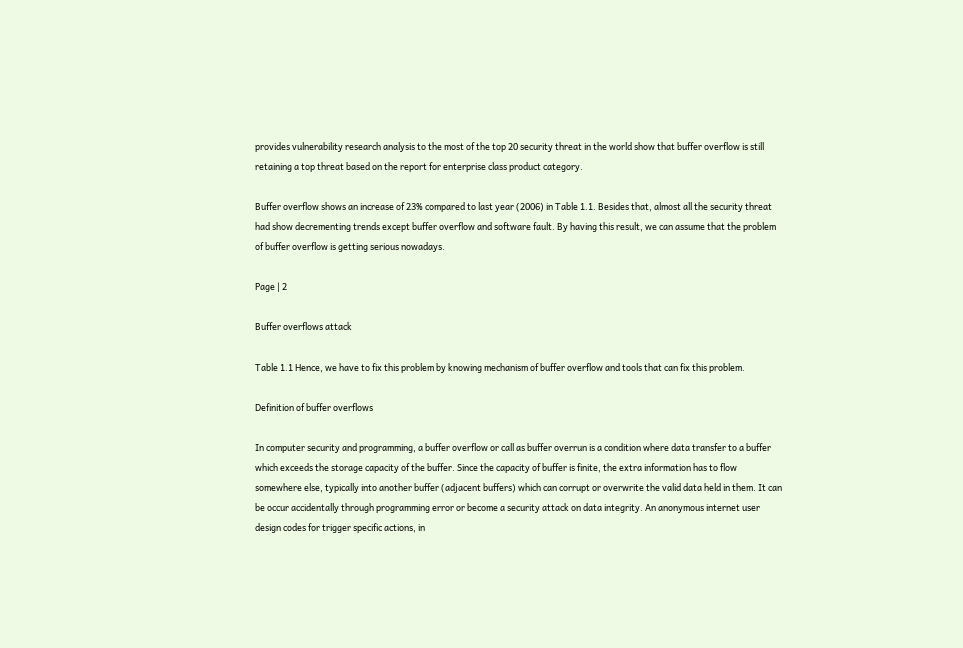provides vulnerability research analysis to the most of the top 20 security threat in the world show that buffer overflow is still retaining a top threat based on the report for enterprise class product category.

Buffer overflow shows an increase of 23% compared to last year (2006) in Table 1.1. Besides that, almost all the security threat had show decrementing trends except buffer overflow and software fault. By having this result, we can assume that the problem of buffer overflow is getting serious nowadays.

Page | 2

Buffer overflows attack

Table 1.1 Hence, we have to fix this problem by knowing mechanism of buffer overflow and tools that can fix this problem.

Definition of buffer overflows

In computer security and programming, a buffer overflow or call as buffer overrun is a condition where data transfer to a buffer which exceeds the storage capacity of the buffer. Since the capacity of buffer is finite, the extra information has to flow somewhere else, typically into another buffer (adjacent buffers) which can corrupt or overwrite the valid data held in them. It can be occur accidentally through programming error or become a security attack on data integrity. An anonymous internet user design codes for trigger specific actions, in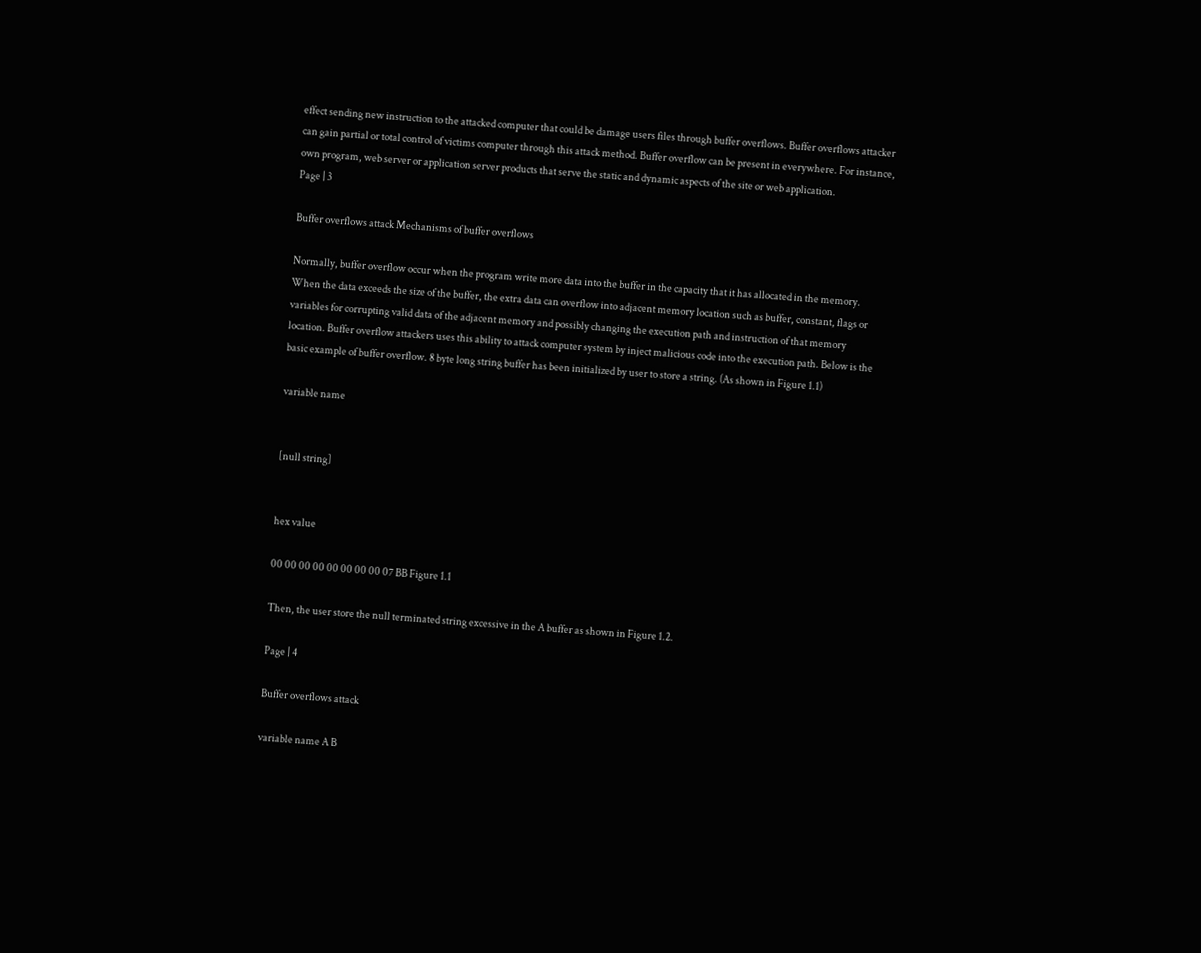effect sending new instruction to the attacked computer that could be damage users files through buffer overflows. Buffer overflows attacker can gain partial or total control of victims computer through this attack method. Buffer overflow can be present in everywhere. For instance, own program, web server or application server products that serve the static and dynamic aspects of the site or web application.
Page | 3

Buffer overflows attack Mechanisms of buffer overflows

Normally, buffer overflow occur when the program write more data into the buffer in the capacity that it has allocated in the memory. When the data exceeds the size of the buffer, the extra data can overflow into adjacent memory location such as buffer, constant, flags or variables for corrupting valid data of the adjacent memory and possibly changing the execution path and instruction of that memory location. Buffer overflow attackers uses this ability to attack computer system by inject malicious code into the execution path. Below is the basic example of buffer overflow. 8 byte long string buffer has been initialized by user to store a string. (As shown in Figure 1.1)

variable name


[null string]


hex value

00 00 00 00 00 00 00 00 07 BB Figure 1.1

Then, the user store the null terminated string excessive in the A buffer as shown in Figure 1.2.

Page | 4

Buffer overflows attack

variable name A B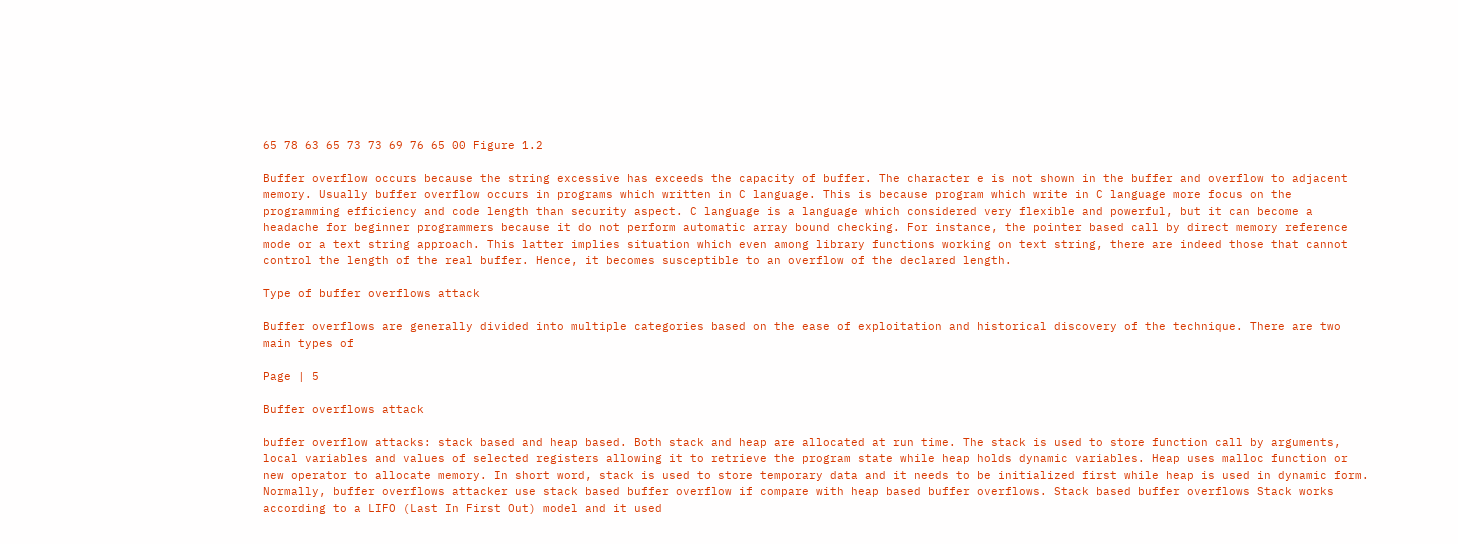65 78 63 65 73 73 69 76 65 00 Figure 1.2

Buffer overflow occurs because the string excessive has exceeds the capacity of buffer. The character e is not shown in the buffer and overflow to adjacent memory. Usually buffer overflow occurs in programs which written in C language. This is because program which write in C language more focus on the programming efficiency and code length than security aspect. C language is a language which considered very flexible and powerful, but it can become a headache for beginner programmers because it do not perform automatic array bound checking. For instance, the pointer based call by direct memory reference mode or a text string approach. This latter implies situation which even among library functions working on text string, there are indeed those that cannot control the length of the real buffer. Hence, it becomes susceptible to an overflow of the declared length.

Type of buffer overflows attack

Buffer overflows are generally divided into multiple categories based on the ease of exploitation and historical discovery of the technique. There are two main types of

Page | 5

Buffer overflows attack

buffer overflow attacks: stack based and heap based. Both stack and heap are allocated at run time. The stack is used to store function call by arguments, local variables and values of selected registers allowing it to retrieve the program state while heap holds dynamic variables. Heap uses malloc function or new operator to allocate memory. In short word, stack is used to store temporary data and it needs to be initialized first while heap is used in dynamic form. Normally, buffer overflows attacker use stack based buffer overflow if compare with heap based buffer overflows. Stack based buffer overflows Stack works according to a LIFO (Last In First Out) model and it used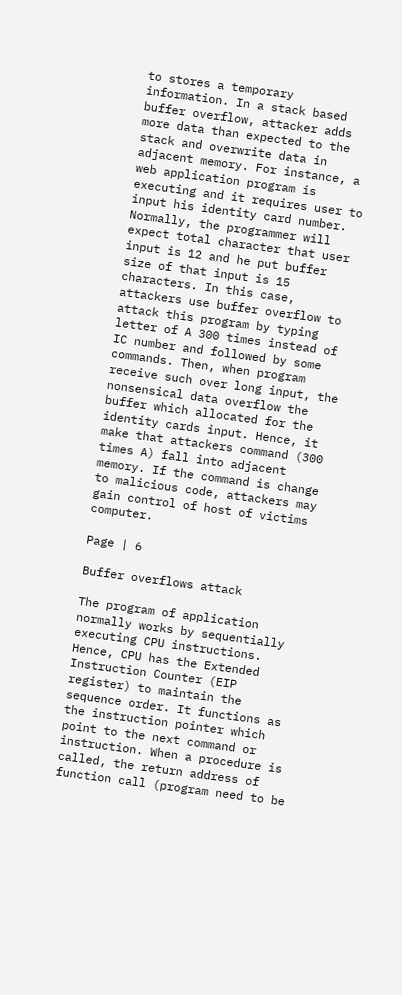to stores a temporary information. In a stack based buffer overflow, attacker adds more data than expected to the stack and overwrite data in adjacent memory. For instance, a web application program is executing and it requires user to input his identity card number. Normally, the programmer will expect total character that user input is 12 and he put buffer size of that input is 15 characters. In this case, attackers use buffer overflow to attack this program by typing letter of A 300 times instead of IC number and followed by some commands. Then, when program receive such over long input, the nonsensical data overflow the buffer which allocated for the identity cards input. Hence, it make that attackers command (300 times A) fall into adjacent memory. If the command is change to malicious code, attackers may gain control of host of victims computer.

Page | 6

Buffer overflows attack

The program of application normally works by sequentially executing CPU instructions. Hence, CPU has the Extended Instruction Counter (EIP register) to maintain the sequence order. It functions as the instruction pointer which point to the next command or instruction. When a procedure is called, the return address of function call (program need to be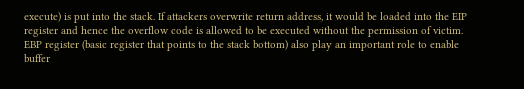execute) is put into the stack. If attackers overwrite return address, it would be loaded into the EIP register and hence the overflow code is allowed to be executed without the permission of victim. EBP register (basic register that points to the stack bottom) also play an important role to enable buffer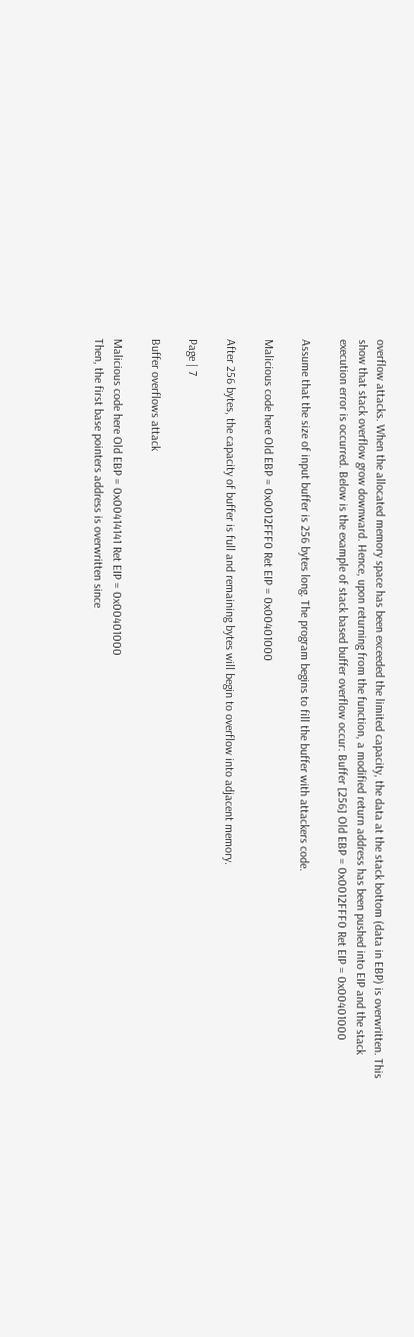overflow attacks. When the allocated memory space has been exceeded the limited capacity, the data at the stack bottom (data in EBP) is overwritten. This show that stack overflow grow downward. Hence, upon returning from the function, a modified return address has been pushed into EIP and the stack execution error is occurred. Below is the example of stack based buffer overflow occur: Buffer [256] Old EBP = 0x0012FFF0 Ret EIP = 0x00401000

Assume that the size of input buffer is 256 bytes long. The program begins to fill the buffer with attackers code.

Malicious code here Old EBP = 0x0012FFF0 Ret EIP = 0x00401000

After 256 bytes, the capacity of buffer is full and remaining bytes will begin to overflow into adjacent memory.

Page | 7

Buffer overflows attack

Malicious code here Old EBP = 0x00414141 Ret EIP = 0x00401000
Then, the first base pointers address is overwritten since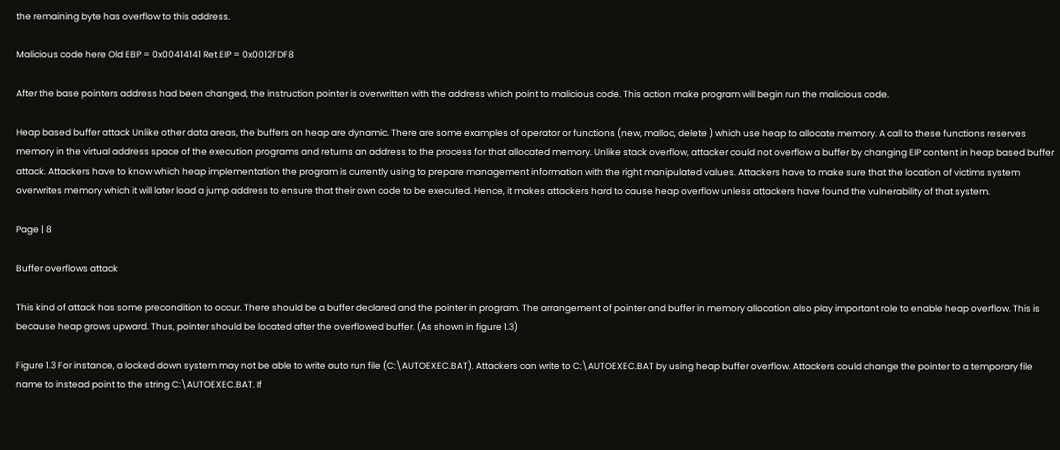the remaining byte has overflow to this address.

Malicious code here Old EBP = 0x00414141 Ret EIP = 0x0012FDF8

After the base pointers address had been changed, the instruction pointer is overwritten with the address which point to malicious code. This action make program will begin run the malicious code.

Heap based buffer attack Unlike other data areas, the buffers on heap are dynamic. There are some examples of operator or functions (new, malloc, delete ) which use heap to allocate memory. A call to these functions reserves memory in the virtual address space of the execution programs and returns an address to the process for that allocated memory. Unlike stack overflow, attacker could not overflow a buffer by changing EIP content in heap based buffer attack. Attackers have to know which heap implementation the program is currently using to prepare management information with the right manipulated values. Attackers have to make sure that the location of victims system overwrites memory which it will later load a jump address to ensure that their own code to be executed. Hence, it makes attackers hard to cause heap overflow unless attackers have found the vulnerability of that system.

Page | 8

Buffer overflows attack

This kind of attack has some precondition to occur. There should be a buffer declared and the pointer in program. The arrangement of pointer and buffer in memory allocation also play important role to enable heap overflow. This is because heap grows upward. Thus, pointer should be located after the overflowed buffer. (As shown in figure 1.3)

Figure 1.3 For instance, a locked down system may not be able to write auto run file (C:\AUTOEXEC.BAT). Attackers can write to C:\AUTOEXEC.BAT by using heap buffer overflow. Attackers could change the pointer to a temporary file name to instead point to the string C:\AUTOEXEC.BAT. If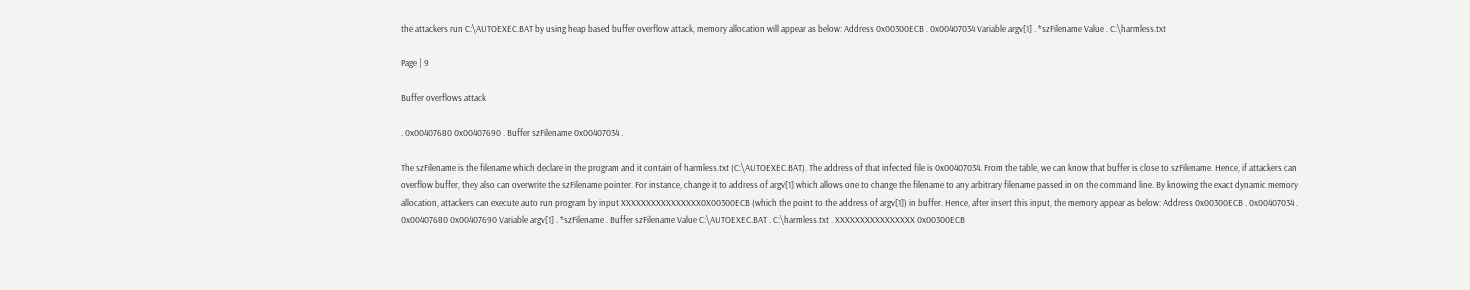the attackers run C:\AUTOEXEC.BAT by using heap based buffer overflow attack, memory allocation will appear as below: Address 0x00300ECB . 0x00407034 Variable argv[1] . *szFilename Value . C:\harmless.txt

Page | 9

Buffer overflows attack

. 0x00407680 0x00407690 . Buffer szFilename 0x00407034 .

The szFilename is the filename which declare in the program and it contain of harmless.txt (C:\AUTOEXEC.BAT). The address of that infected file is 0x00407034. From the table, we can know that buffer is close to szFilename. Hence, if attackers can overflow buffer, they also can overwrite the szFilename pointer. For instance, change it to address of argv[1] which allows one to change the filename to any arbitrary filename passed in on the command line. By knowing the exact dynamic memory allocation, attackers can execute auto run program by input XXXXXXXXXXXXXXXX0X00300ECB (which the point to the address of argv[1]) in buffer. Hence, after insert this input, the memory appear as below: Address 0x00300ECB . 0x00407034 . 0x00407680 0x00407690 Variable argv[1] . *szFilename . Buffer szFilename Value C:\AUTOEXEC.BAT . C:\harmless.txt . XXXXXXXXXXXXXXXX 0x00300ECB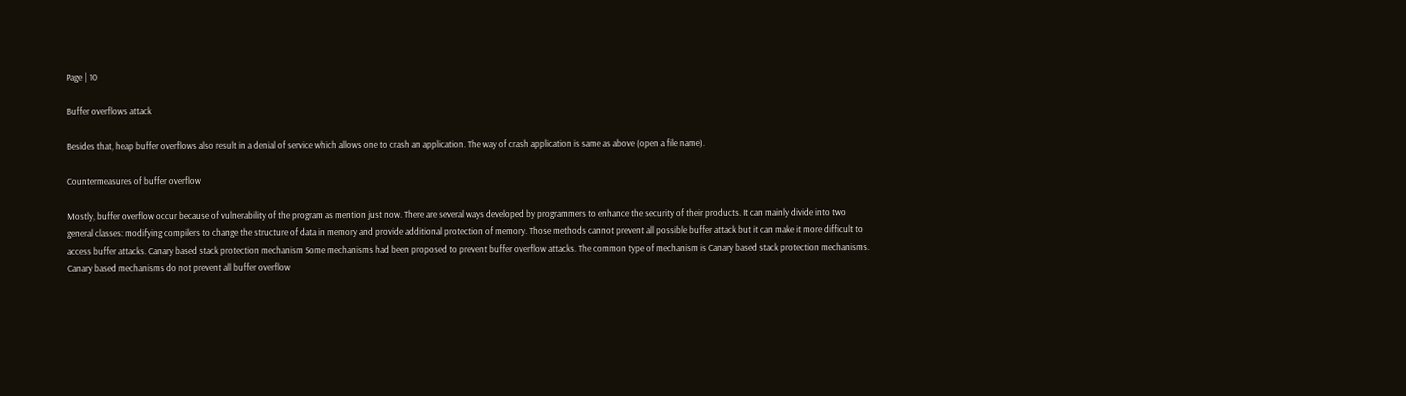Page | 10

Buffer overflows attack

Besides that, heap buffer overflows also result in a denial of service which allows one to crash an application. The way of crash application is same as above (open a file name).

Countermeasures of buffer overflow

Mostly, buffer overflow occur because of vulnerability of the program as mention just now. There are several ways developed by programmers to enhance the security of their products. It can mainly divide into two general classes: modifying compilers to change the structure of data in memory and provide additional protection of memory. Those methods cannot prevent all possible buffer attack but it can make it more difficult to access buffer attacks. Canary based stack protection mechanism Some mechanisms had been proposed to prevent buffer overflow attacks. The common type of mechanism is Canary based stack protection mechanisms. Canary based mechanisms do not prevent all buffer overflow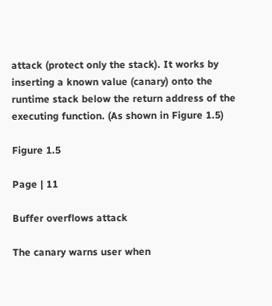attack (protect only the stack). It works by inserting a known value (canary) onto the runtime stack below the return address of the executing function. (As shown in Figure 1.5)

Figure 1.5

Page | 11

Buffer overflows attack

The canary warns user when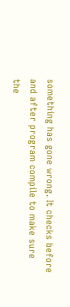something has gone wrong. It checks before and after program compile to make sure the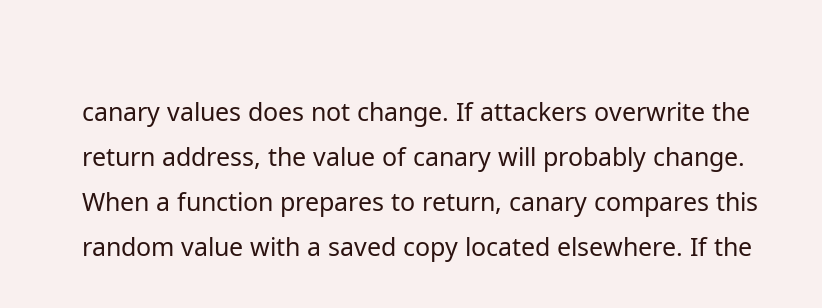canary values does not change. If attackers overwrite the return address, the value of canary will probably change. When a function prepares to return, canary compares this random value with a saved copy located elsewhere. If the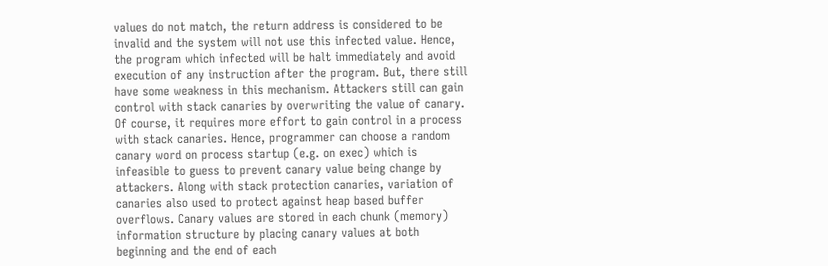values do not match, the return address is considered to be invalid and the system will not use this infected value. Hence, the program which infected will be halt immediately and avoid execution of any instruction after the program. But, there still have some weakness in this mechanism. Attackers still can gain control with stack canaries by overwriting the value of canary. Of course, it requires more effort to gain control in a process with stack canaries. Hence, programmer can choose a random canary word on process startup (e.g. on exec) which is infeasible to guess to prevent canary value being change by attackers. Along with stack protection canaries, variation of canaries also used to protect against heap based buffer overflows. Canary values are stored in each chunk (memory) information structure by placing canary values at both beginning and the end of each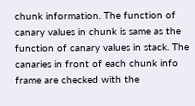chunk information. The function of canary values in chunk is same as the function of canary values in stack. The canaries in front of each chunk info frame are checked with the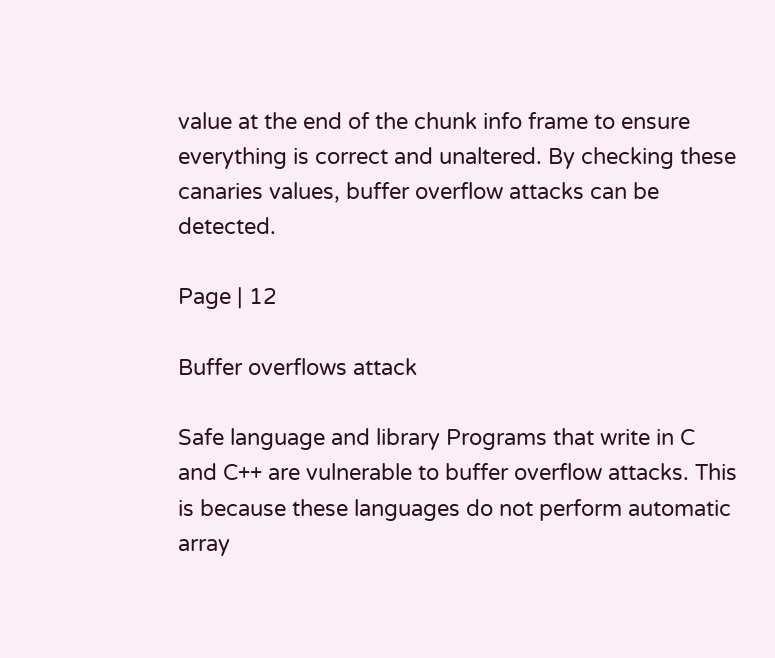value at the end of the chunk info frame to ensure everything is correct and unaltered. By checking these canaries values, buffer overflow attacks can be detected.

Page | 12

Buffer overflows attack

Safe language and library Programs that write in C and C++ are vulnerable to buffer overflow attacks. This is because these languages do not perform automatic array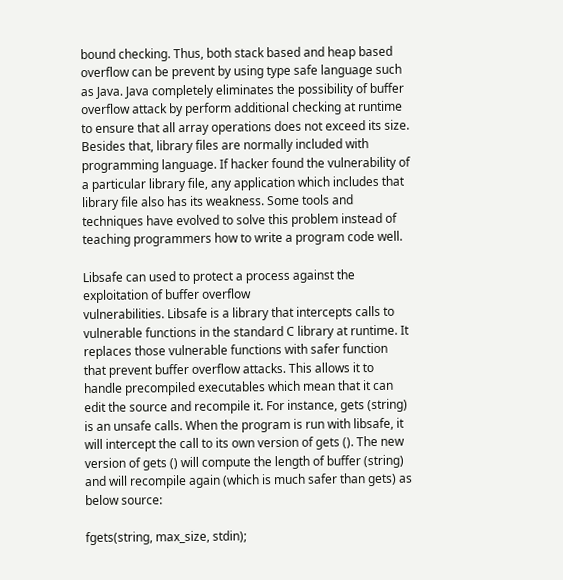bound checking. Thus, both stack based and heap based overflow can be prevent by using type safe language such as Java. Java completely eliminates the possibility of buffer overflow attack by perform additional checking at runtime to ensure that all array operations does not exceed its size. Besides that, library files are normally included with programming language. If hacker found the vulnerability of a particular library file, any application which includes that library file also has its weakness. Some tools and techniques have evolved to solve this problem instead of teaching programmers how to write a program code well.

Libsafe can used to protect a process against the exploitation of buffer overflow
vulnerabilities. Libsafe is a library that intercepts calls to vulnerable functions in the standard C library at runtime. It replaces those vulnerable functions with safer function that prevent buffer overflow attacks. This allows it to handle precompiled executables which mean that it can edit the source and recompile it. For instance, gets (string) is an unsafe calls. When the program is run with libsafe, it will intercept the call to its own version of gets (). The new version of gets () will compute the length of buffer (string) and will recompile again (which is much safer than gets) as below source:

fgets(string, max_size, stdin);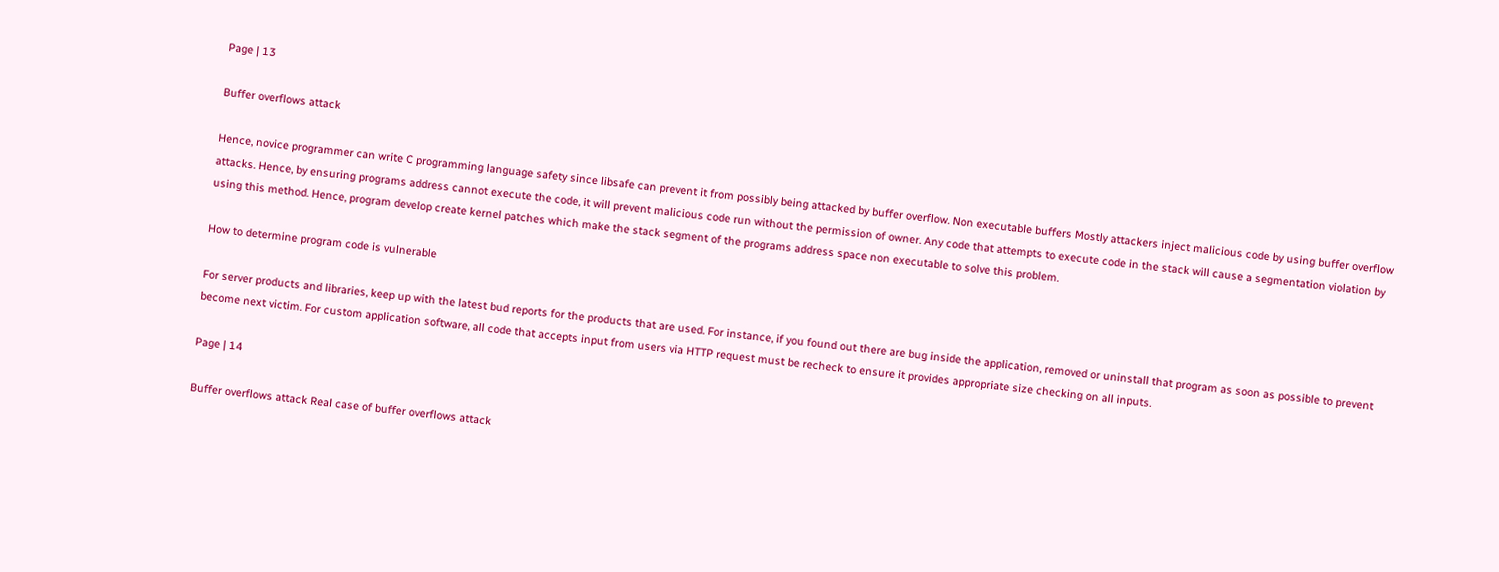Page | 13

Buffer overflows attack

Hence, novice programmer can write C programming language safety since libsafe can prevent it from possibly being attacked by buffer overflow. Non executable buffers Mostly attackers inject malicious code by using buffer overflow attacks. Hence, by ensuring programs address cannot execute the code, it will prevent malicious code run without the permission of owner. Any code that attempts to execute code in the stack will cause a segmentation violation by using this method. Hence, program develop create kernel patches which make the stack segment of the programs address space non executable to solve this problem.

How to determine program code is vulnerable

For server products and libraries, keep up with the latest bud reports for the products that are used. For instance, if you found out there are bug inside the application, removed or uninstall that program as soon as possible to prevent become next victim. For custom application software, all code that accepts input from users via HTTP request must be recheck to ensure it provides appropriate size checking on all inputs.

Page | 14

Buffer overflows attack Real case of buffer overflows attack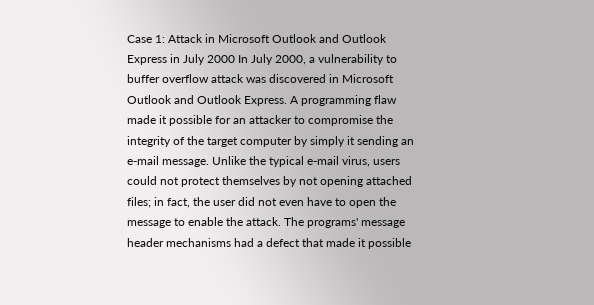Case 1: Attack in Microsoft Outlook and Outlook Express in July 2000 In July 2000, a vulnerability to buffer overflow attack was discovered in Microsoft Outlook and Outlook Express. A programming flaw made it possible for an attacker to compromise the integrity of the target computer by simply it sending an e-mail message. Unlike the typical e-mail virus, users could not protect themselves by not opening attached files; in fact, the user did not even have to open the message to enable the attack. The programs' message header mechanisms had a defect that made it possible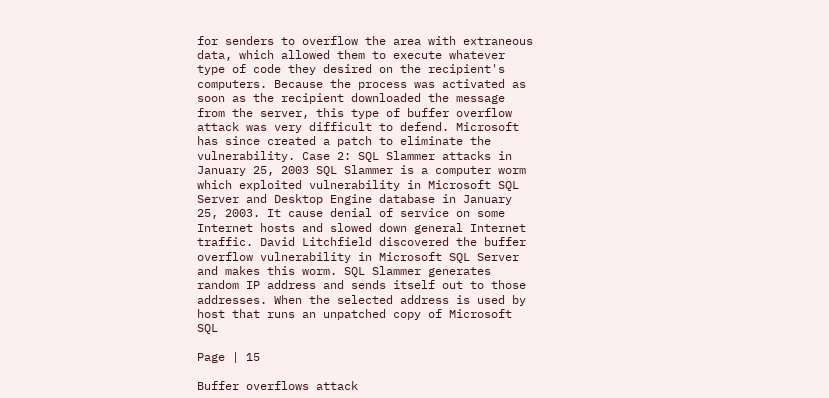for senders to overflow the area with extraneous data, which allowed them to execute whatever type of code they desired on the recipient's computers. Because the process was activated as soon as the recipient downloaded the message from the server, this type of buffer overflow attack was very difficult to defend. Microsoft has since created a patch to eliminate the vulnerability. Case 2: SQL Slammer attacks in January 25, 2003 SQL Slammer is a computer worm which exploited vulnerability in Microsoft SQL Server and Desktop Engine database in January 25, 2003. It cause denial of service on some Internet hosts and slowed down general Internet traffic. David Litchfield discovered the buffer overflow vulnerability in Microsoft SQL Server and makes this worm. SQL Slammer generates random IP address and sends itself out to those addresses. When the selected address is used by host that runs an unpatched copy of Microsoft SQL

Page | 15

Buffer overflows attack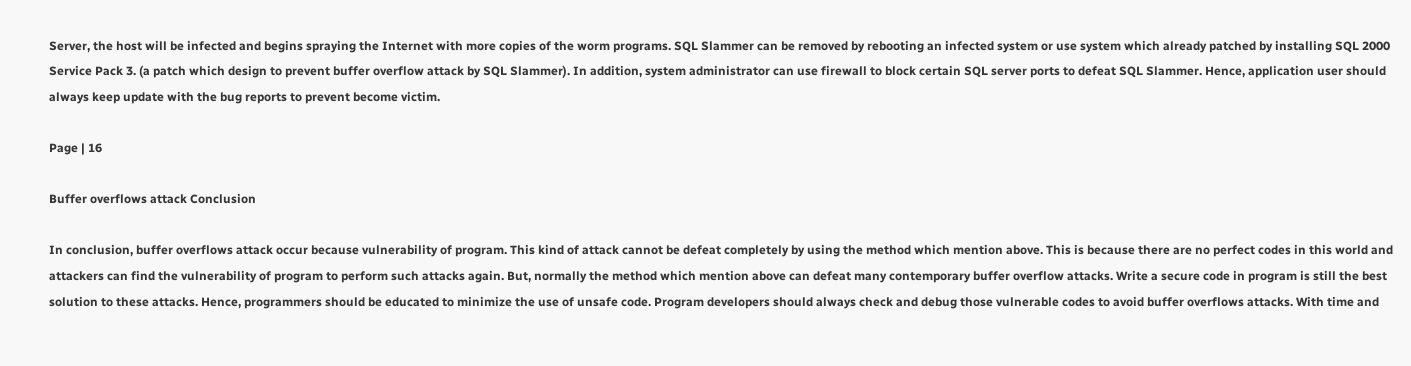Server, the host will be infected and begins spraying the Internet with more copies of the worm programs. SQL Slammer can be removed by rebooting an infected system or use system which already patched by installing SQL 2000 Service Pack 3. (a patch which design to prevent buffer overflow attack by SQL Slammer). In addition, system administrator can use firewall to block certain SQL server ports to defeat SQL Slammer. Hence, application user should always keep update with the bug reports to prevent become victim.

Page | 16

Buffer overflows attack Conclusion

In conclusion, buffer overflows attack occur because vulnerability of program. This kind of attack cannot be defeat completely by using the method which mention above. This is because there are no perfect codes in this world and attackers can find the vulnerability of program to perform such attacks again. But, normally the method which mention above can defeat many contemporary buffer overflow attacks. Write a secure code in program is still the best solution to these attacks. Hence, programmers should be educated to minimize the use of unsafe code. Program developers should always check and debug those vulnerable codes to avoid buffer overflows attacks. With time and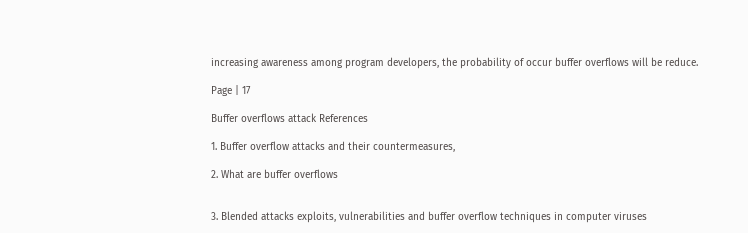increasing awareness among program developers, the probability of occur buffer overflows will be reduce.

Page | 17

Buffer overflows attack References

1. Buffer overflow attacks and their countermeasures,

2. What are buffer overflows


3. Blended attacks exploits, vulnerabilities and buffer overflow techniques in computer viruses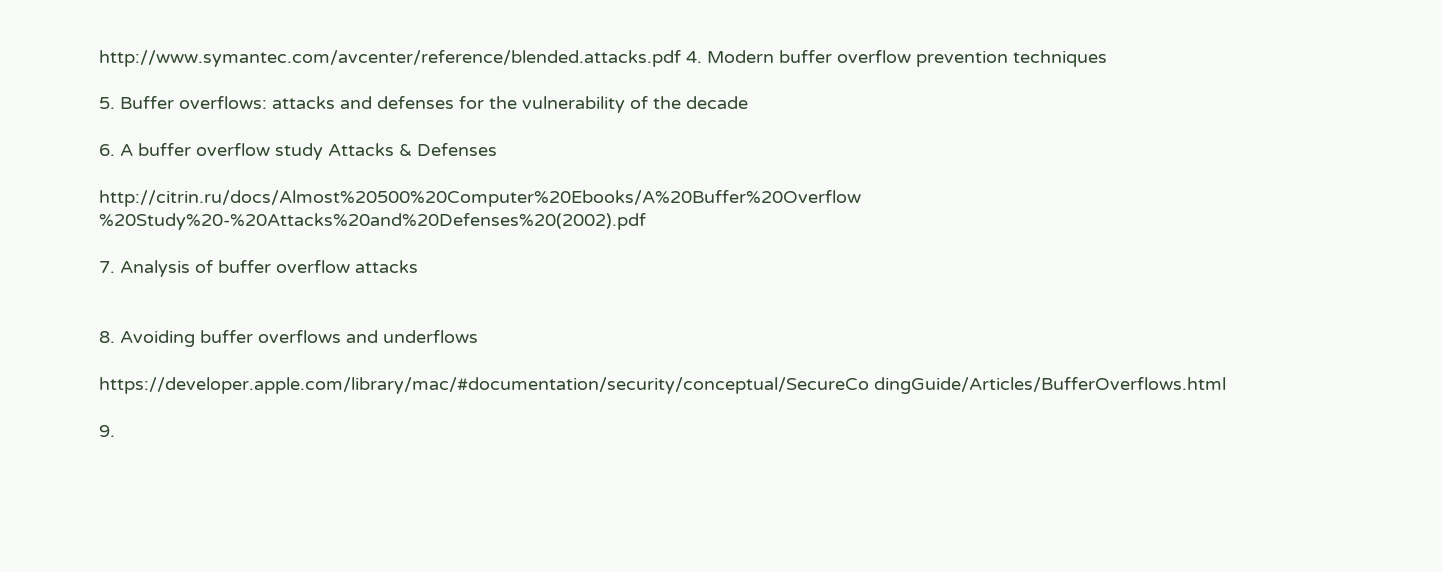http://www.symantec.com/avcenter/reference/blended.attacks.pdf 4. Modern buffer overflow prevention techniques

5. Buffer overflows: attacks and defenses for the vulnerability of the decade

6. A buffer overflow study Attacks & Defenses

http://citrin.ru/docs/Almost%20500%20Computer%20Ebooks/A%20Buffer%20Overflow %20Study%20-%20Attacks%20and%20Defenses%20(2002).pdf

7. Analysis of buffer overflow attacks


8. Avoiding buffer overflows and underflows

https://developer.apple.com/library/mac/#documentation/security/conceptual/SecureCo dingGuide/Articles/BufferOverflows.html

9.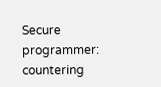Secure programmer: countering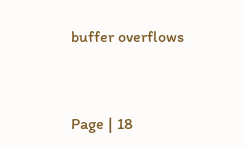buffer overflows


Page | 18